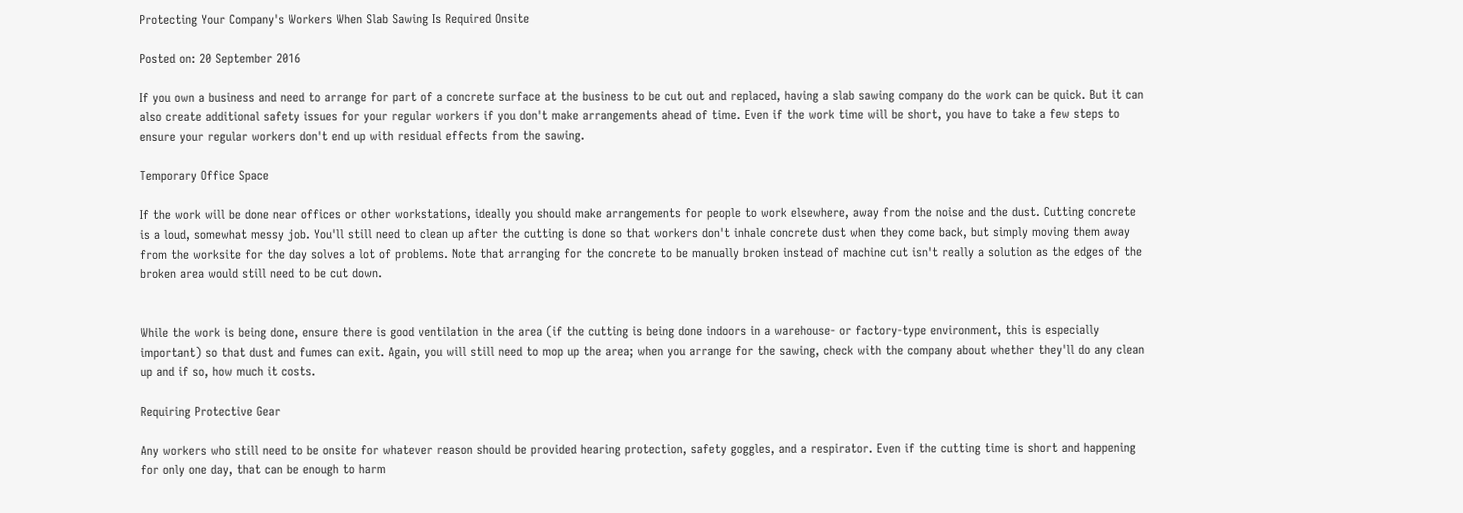Protecting Your Company's Workers When Slab Sawing Is Required Onsite

Posted on: 20 September 2016

If you own a business and need to arrange for part of a concrete surface at the business to be cut out and replaced, having a slab sawing company do the work can be quick. But it can also create additional safety issues for your regular workers if you don't make arrangements ahead of time. Even if the work time will be short, you have to take a few steps to ensure your regular workers don't end up with residual effects from the sawing.

Temporary Office Space

If the work will be done near offices or other workstations, ideally you should make arrangements for people to work elsewhere, away from the noise and the dust. Cutting concrete is a loud, somewhat messy job. You'll still need to clean up after the cutting is done so that workers don't inhale concrete dust when they come back, but simply moving them away from the worksite for the day solves a lot of problems. Note that arranging for the concrete to be manually broken instead of machine cut isn't really a solution as the edges of the broken area would still need to be cut down.


While the work is being done, ensure there is good ventilation in the area (if the cutting is being done indoors in a warehouse- or factory-type environment, this is especially important) so that dust and fumes can exit. Again, you will still need to mop up the area; when you arrange for the sawing, check with the company about whether they'll do any clean up and if so, how much it costs.

Requiring Protective Gear

Any workers who still need to be onsite for whatever reason should be provided hearing protection, safety goggles, and a respirator. Even if the cutting time is short and happening for only one day, that can be enough to harm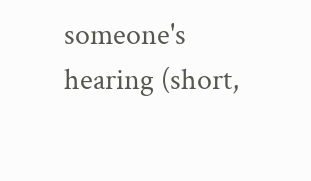someone's hearing (short,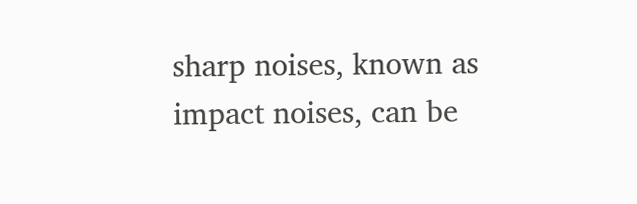sharp noises, known as impact noises, can be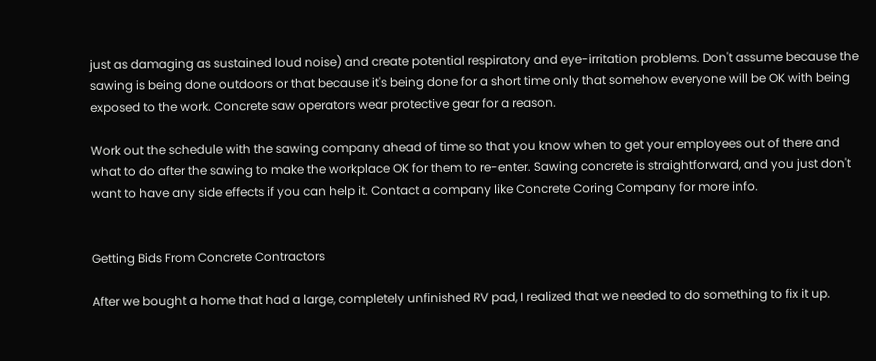just as damaging as sustained loud noise) and create potential respiratory and eye-irritation problems. Don't assume because the sawing is being done outdoors or that because it's being done for a short time only that somehow everyone will be OK with being exposed to the work. Concrete saw operators wear protective gear for a reason.

Work out the schedule with the sawing company ahead of time so that you know when to get your employees out of there and what to do after the sawing to make the workplace OK for them to re-enter. Sawing concrete is straightforward, and you just don't want to have any side effects if you can help it. Contact a company like Concrete Coring Company for more info.


Getting Bids From Concrete Contractors

After we bought a home that had a large, completely unfinished RV pad, I realized that we needed to do something to fix it up.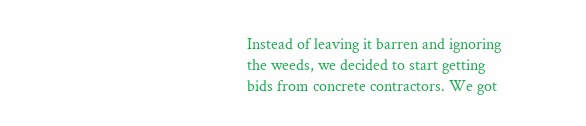Instead of leaving it barren and ignoring the weeds, we decided to start getting bids from concrete contractors. We got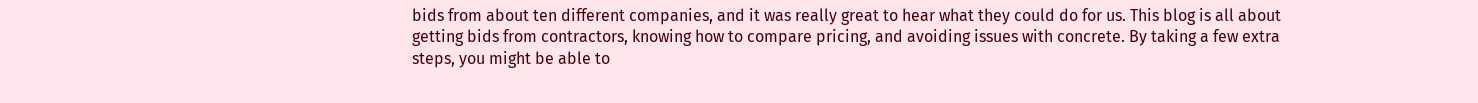bids from about ten different companies, and it was really great to hear what they could do for us. This blog is all about getting bids from contractors, knowing how to compare pricing, and avoiding issues with concrete. By taking a few extra steps, you might be able to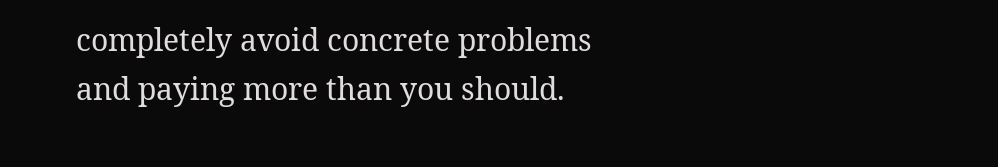completely avoid concrete problems and paying more than you should.